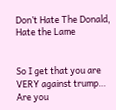Don’t Hate The Donald, Hate the Lame


So I get that you are VERY against trump… Are you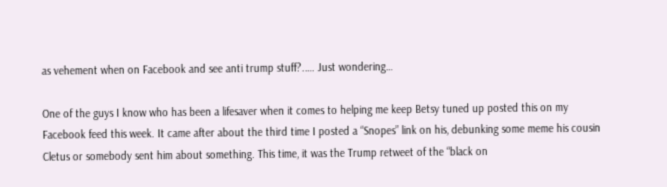as vehement when on Facebook and see anti trump stuff?.…. Just wondering…

One of the guys I know who has been a lifesaver when it comes to helping me keep Betsy tuned up posted this on my Facebook feed this week. It came after about the third time I posted a “Snopes” link on his, debunking some meme his cousin Cletus or somebody sent him about something. This time, it was the Trump retweet of the “black on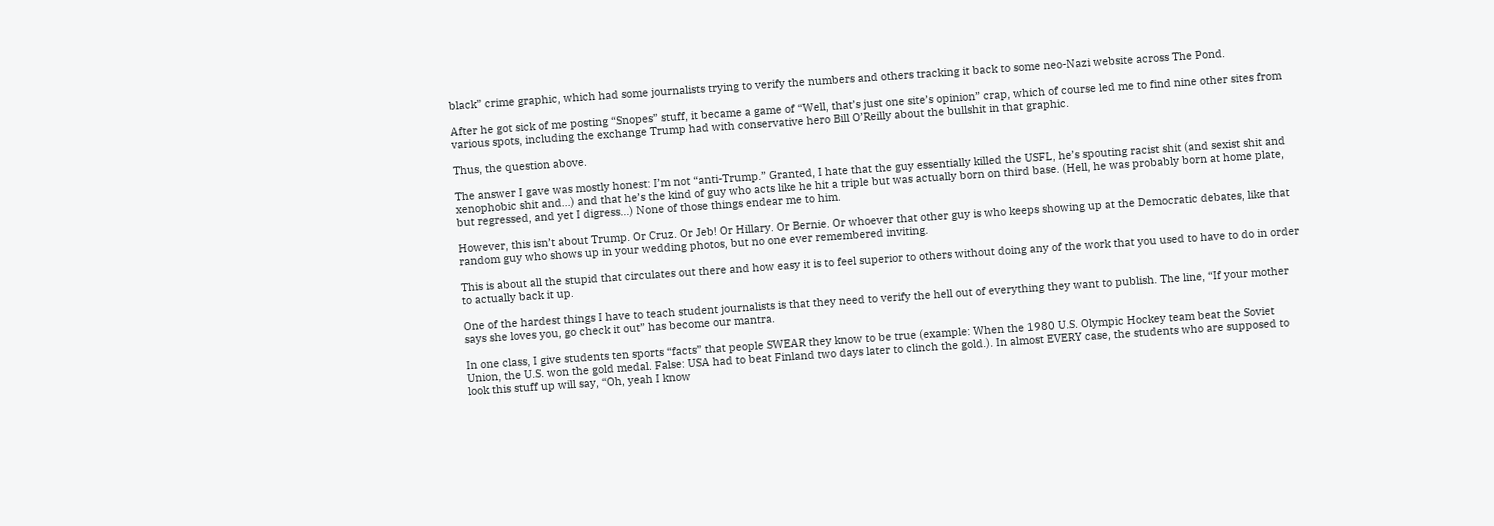black” crime graphic, which had some journalists trying to verify the numbers and others tracking it back to some neo-Nazi website across The Pond.

After he got sick of me posting “Snopes” stuff, it became a game of “Well, that’s just one site’s opinion” crap, which of course led me to find nine other sites from various spots, including the exchange Trump had with conservative hero Bill O’Reilly about the bullshit in that graphic.

Thus, the question above.

The answer I gave was mostly honest: I’m not “anti-Trump.” Granted, I hate that the guy essentially killed the USFL, he’s spouting racist shit (and sexist shit and xenophobic shit and…) and that he’s the kind of guy who acts like he hit a triple but was actually born on third base. (Hell, he was probably born at home plate, but regressed, and yet I digress…) None of those things endear me to him.

However, this isn’t about Trump. Or Cruz. Or Jeb! Or Hillary. Or Bernie. Or whoever that other guy is who keeps showing up at the Democratic debates, like that random guy who shows up in your wedding photos, but no one ever remembered inviting.

This is about all the stupid that circulates out there and how easy it is to feel superior to others without doing any of the work that you used to have to do in order to actually back it up.

One of the hardest things I have to teach student journalists is that they need to verify the hell out of everything they want to publish. The line, “If your mother says she loves you, go check it out” has become our mantra.

In one class, I give students ten sports “facts” that people SWEAR they know to be true (example: When the 1980 U.S. Olympic Hockey team beat the Soviet Union, the U.S. won the gold medal. False: USA had to beat Finland two days later to clinch the gold.). In almost EVERY case, the students who are supposed to look this stuff up will say, “Oh, yeah I know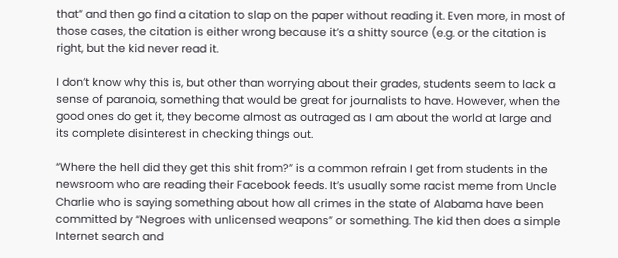that” and then go find a citation to slap on the paper without reading it. Even more, in most of those cases, the citation is either wrong because it’s a shitty source (e.g. or the citation is right, but the kid never read it.

I don’t know why this is, but other than worrying about their grades, students seem to lack a sense of paranoia, something that would be great for journalists to have. However, when the good ones do get it, they become almost as outraged as I am about the world at large and its complete disinterest in checking things out.

“Where the hell did they get this shit from?” is a common refrain I get from students in the newsroom who are reading their Facebook feeds. It’s usually some racist meme from Uncle Charlie who is saying something about how all crimes in the state of Alabama have been committed by “Negroes with unlicensed weapons” or something. The kid then does a simple Internet search and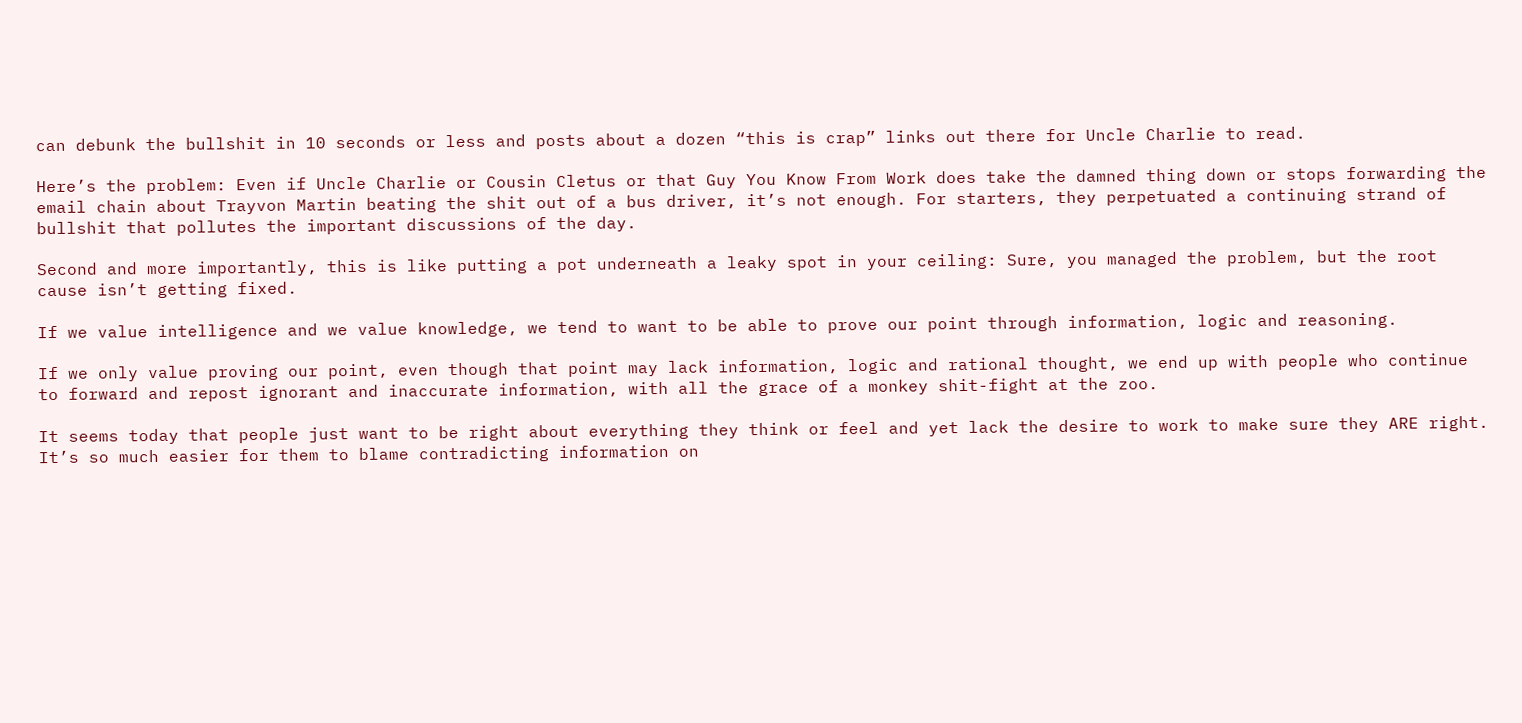can debunk the bullshit in 10 seconds or less and posts about a dozen “this is crap” links out there for Uncle Charlie to read.

Here’s the problem: Even if Uncle Charlie or Cousin Cletus or that Guy You Know From Work does take the damned thing down or stops forwarding the email chain about Trayvon Martin beating the shit out of a bus driver, it’s not enough. For starters, they perpetuated a continuing strand of bullshit that pollutes the important discussions of the day.

Second and more importantly, this is like putting a pot underneath a leaky spot in your ceiling: Sure, you managed the problem, but the root cause isn’t getting fixed.

If we value intelligence and we value knowledge, we tend to want to be able to prove our point through information, logic and reasoning.

If we only value proving our point, even though that point may lack information, logic and rational thought, we end up with people who continue to forward and repost ignorant and inaccurate information, with all the grace of a monkey shit-fight at the zoo.

It seems today that people just want to be right about everything they think or feel and yet lack the desire to work to make sure they ARE right. It’s so much easier for them to blame contradicting information on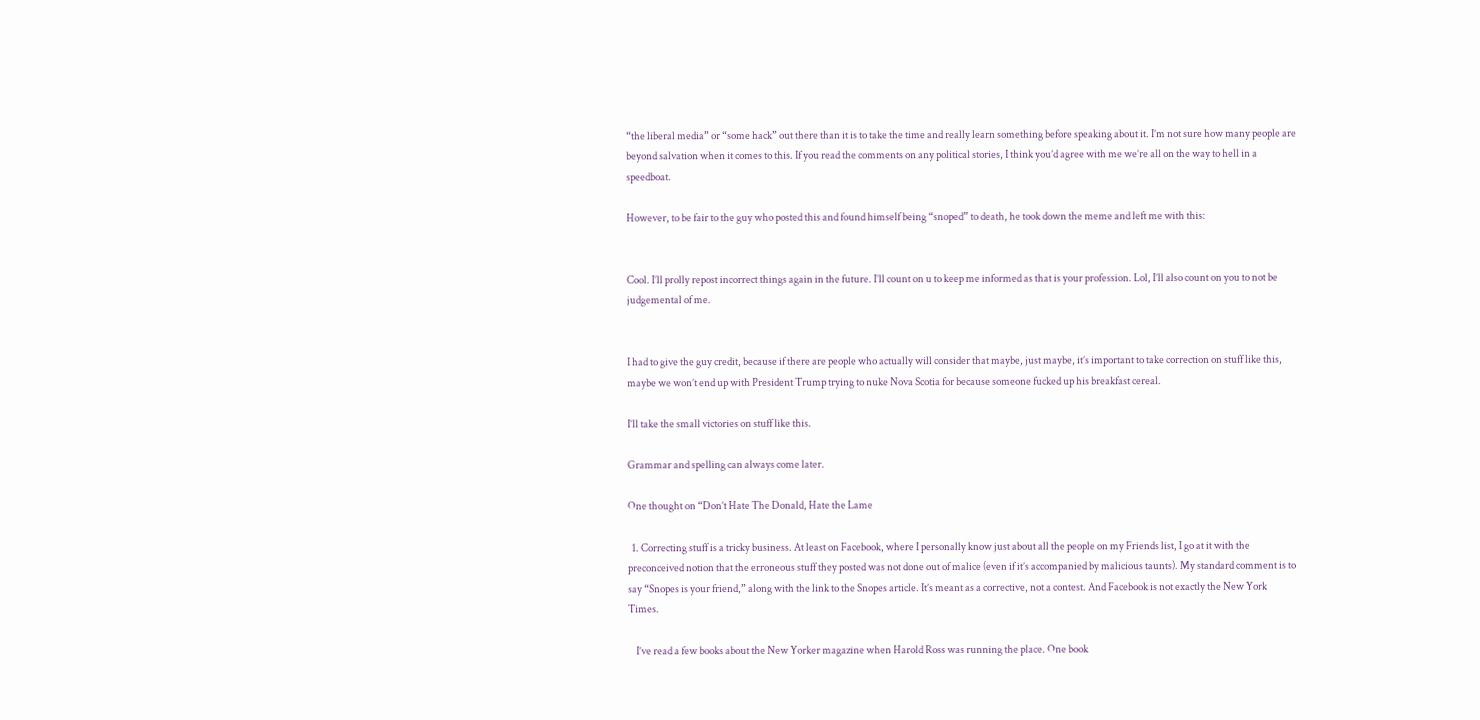“the liberal media” or “some hack” out there than it is to take the time and really learn something before speaking about it. I’m not sure how many people are beyond salvation when it comes to this. If you read the comments on any political stories, I think you’d agree with me we’re all on the way to hell in a speedboat.

However, to be fair to the guy who posted this and found himself being “snoped” to death, he took down the meme and left me with this:


Cool. I’ll prolly repost incorrect things again in the future. I’ll count on u to keep me informed as that is your profession. Lol, I’ll also count on you to not be judgemental of me.


I had to give the guy credit, because if there are people who actually will consider that maybe, just maybe, it’s important to take correction on stuff like this, maybe we won’t end up with President Trump trying to nuke Nova Scotia for because someone fucked up his breakfast cereal.

I’ll take the small victories on stuff like this.

Grammar and spelling can always come later.

One thought on “Don’t Hate The Donald, Hate the Lame

  1. Correcting stuff is a tricky business. At least on Facebook, where I personally know just about all the people on my Friends list, I go at it with the preconceived notion that the erroneous stuff they posted was not done out of malice (even if it’s accompanied by malicious taunts). My standard comment is to say “Snopes is your friend,” along with the link to the Snopes article. It’s meant as a corrective, not a contest. And Facebook is not exactly the New York Times.

    I’ve read a few books about the New Yorker magazine when Harold Ross was running the place. One book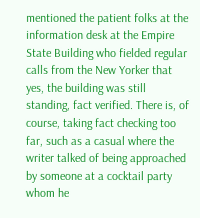mentioned the patient folks at the information desk at the Empire State Building who fielded regular calls from the New Yorker that yes, the building was still standing, fact verified. There is, of course, taking fact checking too far, such as a casual where the writer talked of being approached by someone at a cocktail party whom he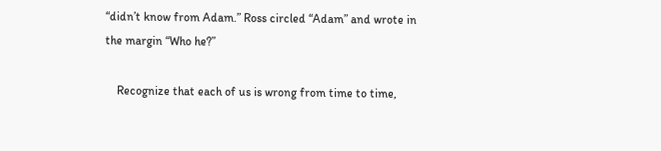“didn’t know from Adam.” Ross circled “Adam” and wrote in the margin “Who he?”

    Recognize that each of us is wrong from time to time,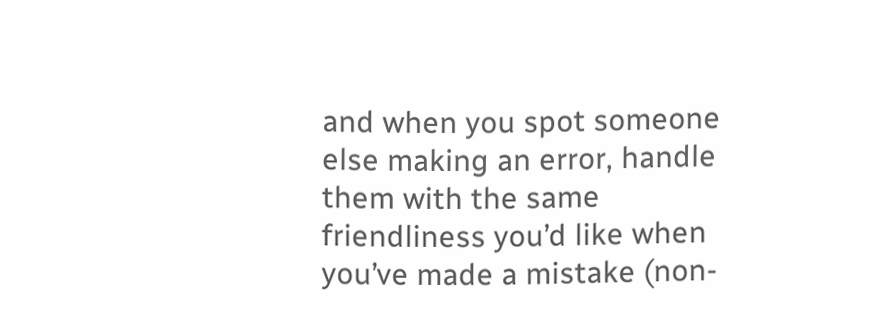and when you spot someone else making an error, handle them with the same friendliness you’d like when you’ve made a mistake (non-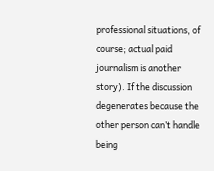professional situations, of course; actual paid journalism is another story). If the discussion degenerates because the other person can’t handle being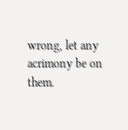wrong, let any acrimony be on them.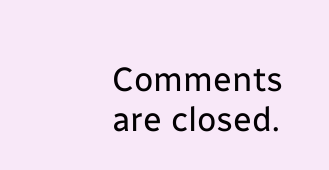Comments are closed.